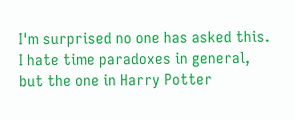I'm surprised no one has asked this. I hate time paradoxes in general, but the one in Harry Potter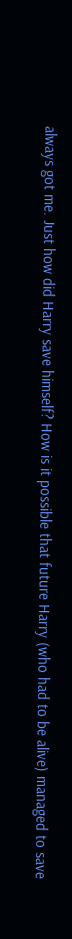always got me. Just how did Harry save himself? How is it possible that future Harry (who had to be alive) managed to save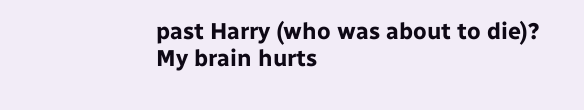past Harry (who was about to die)? My brain hurts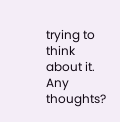trying to think about it. Any thoughts?